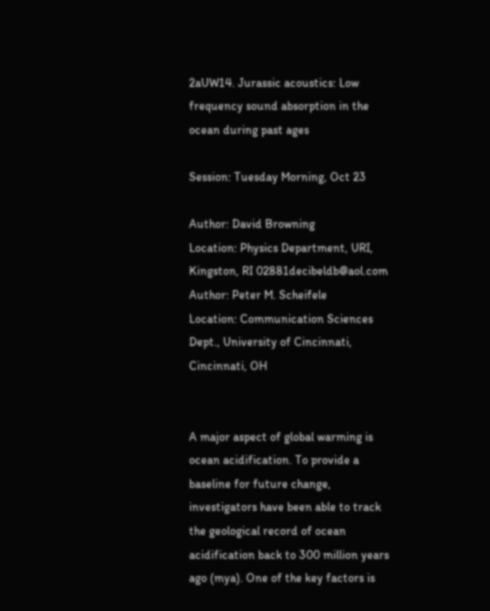2aUW14. Jurassic acoustics: Low frequency sound absorption in the ocean during past ages

Session: Tuesday Morning, Oct 23

Author: David Browning
Location: Physics Department, URI, Kingston, RI 02881decibeldb@aol.com
Author: Peter M. Scheifele
Location: Communication Sciences Dept., University of Cincinnati, Cincinnati, OH


A major aspect of global warming is ocean acidification. To provide a baseline for future change, investigators have been able to track the geological record of ocean acidification back to 300 million years ago (mya). One of the key factors is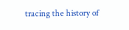tracing the history of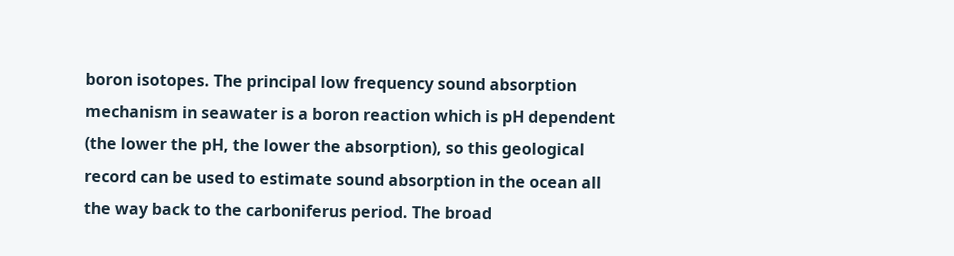boron isotopes. The principal low frequency sound absorption mechanism in seawater is a boron reaction which is pH dependent (the lower the pH, the lower the absorption), so this geological record can be used to estimate sound absorption in the ocean all the way back to the carboniferus period. The broad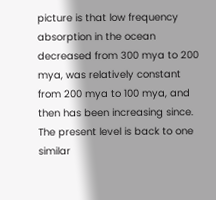picture is that low frequency absorption in the ocean decreased from 300 mya to 200 mya, was relatively constant from 200 mya to 100 mya, and then has been increasing since. The present level is back to one similar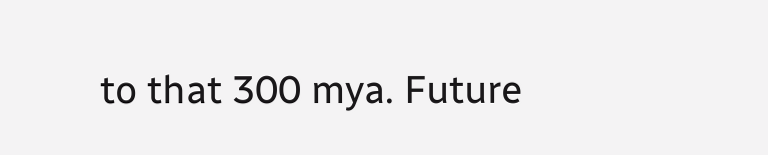to that 300 mya. Future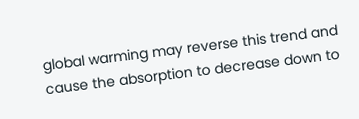global warming may reverse this trend and cause the absorption to decrease down to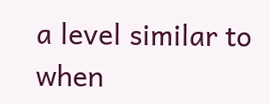a level similar to when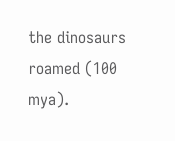the dinosaurs roamed (100 mya).